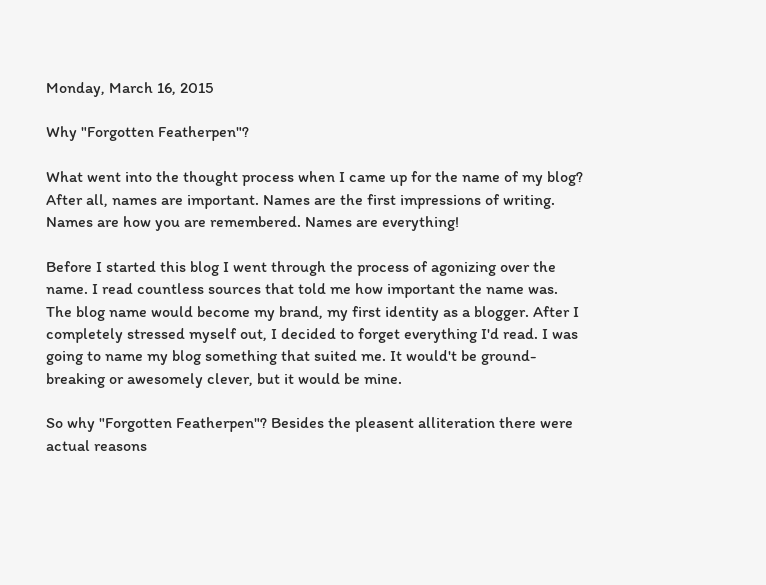Monday, March 16, 2015

Why "Forgotten Featherpen"?

What went into the thought process when I came up for the name of my blog? After all, names are important. Names are the first impressions of writing. Names are how you are remembered. Names are everything!

Before I started this blog I went through the process of agonizing over the name. I read countless sources that told me how important the name was. The blog name would become my brand, my first identity as a blogger. After I completely stressed myself out, I decided to forget everything I'd read. I was going to name my blog something that suited me. It would't be ground-breaking or awesomely clever, but it would be mine.

So why "Forgotten Featherpen"? Besides the pleasent alliteration there were actual reasons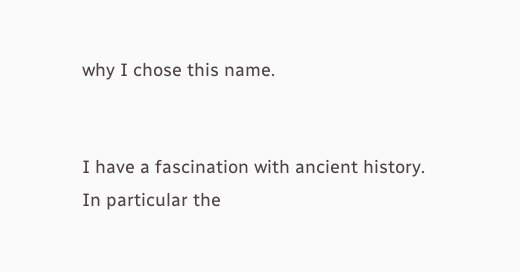why I chose this name.


I have a fascination with ancient history. In particular the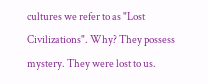cultures we refer to as "Lost Civilizations". Why? They possess mystery. They were lost to us.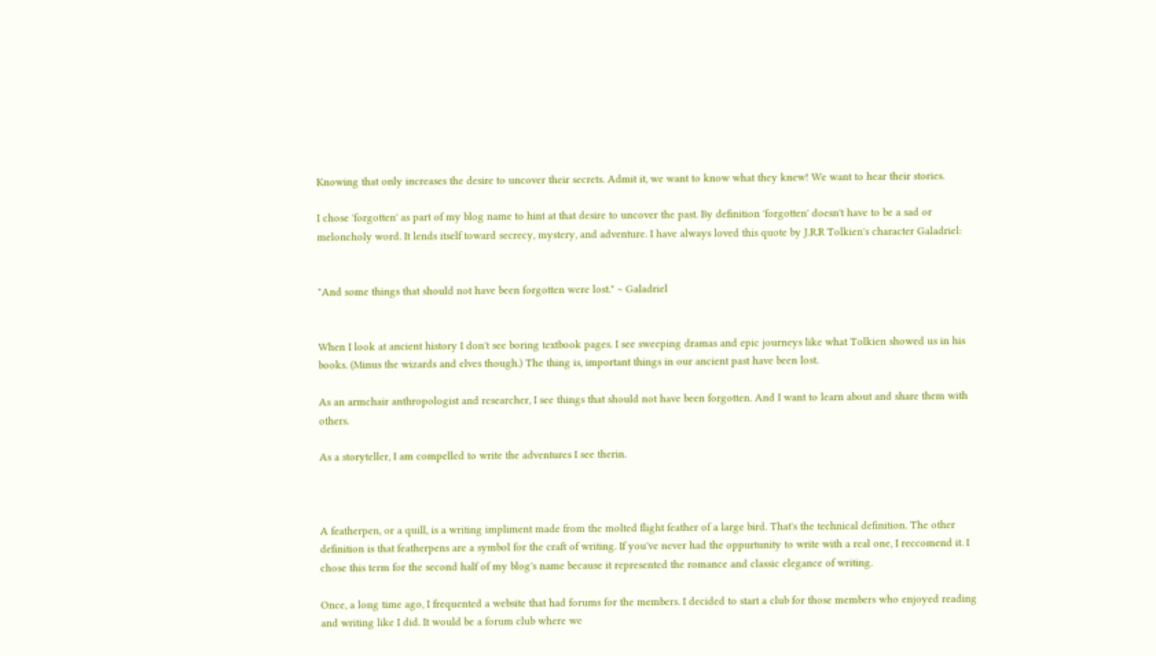Knowing that only increases the desire to uncover their secrets. Admit it, we want to know what they knew! We want to hear their stories.

I chose 'forgotten' as part of my blog name to hint at that desire to uncover the past. By definition 'forgotten' doesn't have to be a sad or meloncholy word. It lends itself toward secrecy, mystery, and adventure. I have always loved this quote by J.R.R Tolkien's character Galadriel:


"And some things that should not have been forgotten were lost." ~ Galadriel


When I look at ancient history I don't see boring textbook pages. I see sweeping dramas and epic journeys like what Tolkien showed us in his books. (Minus the wizards and elves though.) The thing is, important things in our ancient past have been lost.

As an armchair anthropologist and researcher, I see things that should not have been forgotten. And I want to learn about and share them with others.

As a storyteller, I am compelled to write the adventures I see therin.



A featherpen, or a quill, is a writing impliment made from the molted flight feather of a large bird. That's the technical definition. The other definition is that featherpens are a symbol for the craft of writing. If you've never had the oppurtunity to write with a real one, I reccomend it. I chose this term for the second half of my blog's name because it represented the romance and classic elegance of writing.

Once, a long time ago, I frequented a website that had forums for the members. I decided to start a club for those members who enjoyed reading and writing like I did. It would be a forum club where we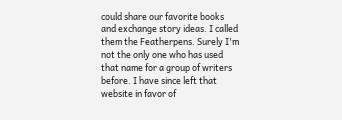could share our favorite books and exchange story ideas. I called them the Featherpens. Surely I'm not the only one who has used that name for a group of writers before. I have since left that website in favor of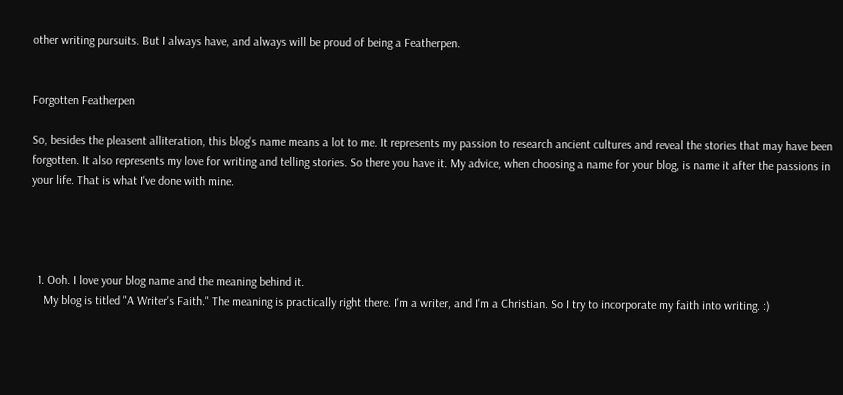other writing pursuits. But I always have, and always will be proud of being a Featherpen.


Forgotten Featherpen

So, besides the pleasent alliteration, this blog's name means a lot to me. It represents my passion to research ancient cultures and reveal the stories that may have been forgotten. It also represents my love for writing and telling stories. So there you have it. My advice, when choosing a name for your blog, is name it after the passions in your life. That is what I've done with mine.




  1. Ooh. I love your blog name and the meaning behind it.
    My blog is titled "A Writer's Faith." The meaning is practically right there. I'm a writer, and I'm a Christian. So I try to incorporate my faith into writing. :)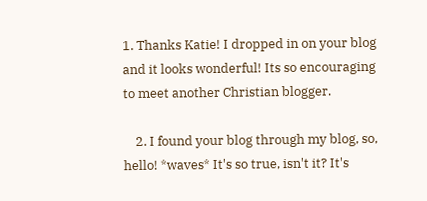1. Thanks Katie! I dropped in on your blog and it looks wonderful! Its so encouraging to meet another Christian blogger.

    2. I found your blog through my blog, so, hello! *waves* It's so true, isn't it? It's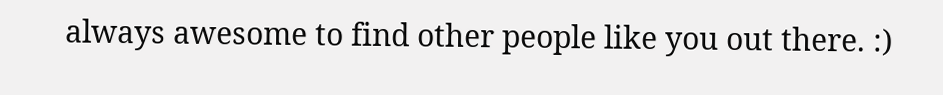always awesome to find other people like you out there. :)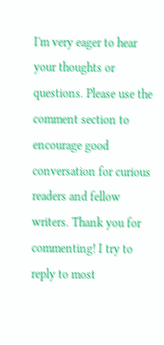I'm very eager to hear your thoughts or questions. Please use the comment section to encourage good conversation for curious readers and fellow writers. Thank you for commenting! I try to reply to most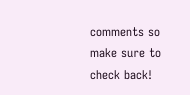comments so make sure to check back!